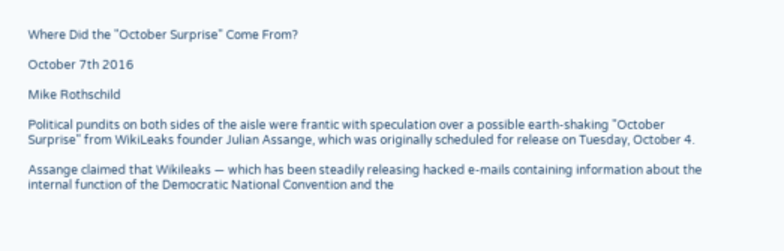Where Did the "October Surprise" Come From?

October 7th 2016

Mike Rothschild

Political pundits on both sides of the aisle were frantic with speculation over a possible earth-shaking "October Surprise" from WikiLeaks founder Julian Assange, which was originally scheduled for release on Tuesday, October 4.

Assange claimed that Wikileaks — which has been steadily releasing hacked e-mails containing information about the internal function of the Democratic National Convention and the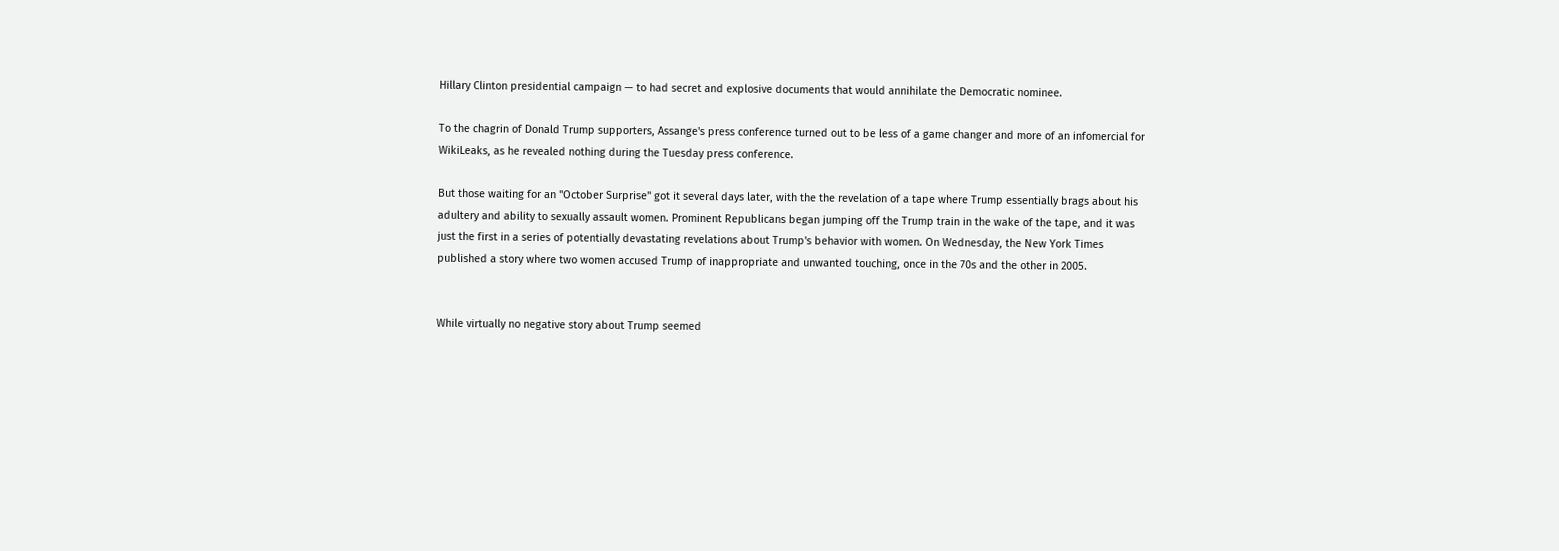Hillary Clinton presidential campaign — to had secret and explosive documents that would annihilate the Democratic nominee.

To the chagrin of Donald Trump supporters, Assange's press conference turned out to be less of a game changer and more of an infomercial for WikiLeaks, as he revealed nothing during the Tuesday press conference.

But those waiting for an "October Surprise" got it several days later, with the the revelation of a tape where Trump essentially brags about his adultery and ability to sexually assault women. Prominent Republicans began jumping off the Trump train in the wake of the tape, and it was just the first in a series of potentially devastating revelations about Trump's behavior with women. On Wednesday, the New York Times published a story where two women accused Trump of inappropriate and unwanted touching, once in the 70s and the other in 2005.


While virtually no negative story about Trump seemed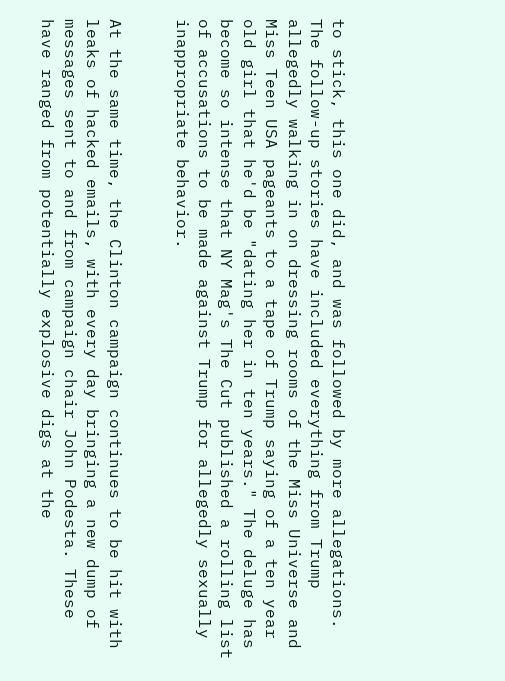to stick, this one did, and was followed by more allegations. The follow-up stories have included everything from Trump allegedly walking in on dressing rooms of the Miss Universe and Miss Teen USA pageants to a tape of Trump saying of a ten year old girl that he'd be "dating her in ten years." The deluge has become so intense that NY Mag's The Cut published a rolling list of accusations to be made against Trump for allegedly sexually inappropriate behavior.


At the same time, the Clinton campaign continues to be hit with leaks of hacked emails, with every day bringing a new dump of messages sent to and from campaign chair John Podesta. These have ranged from potentially explosive digs at the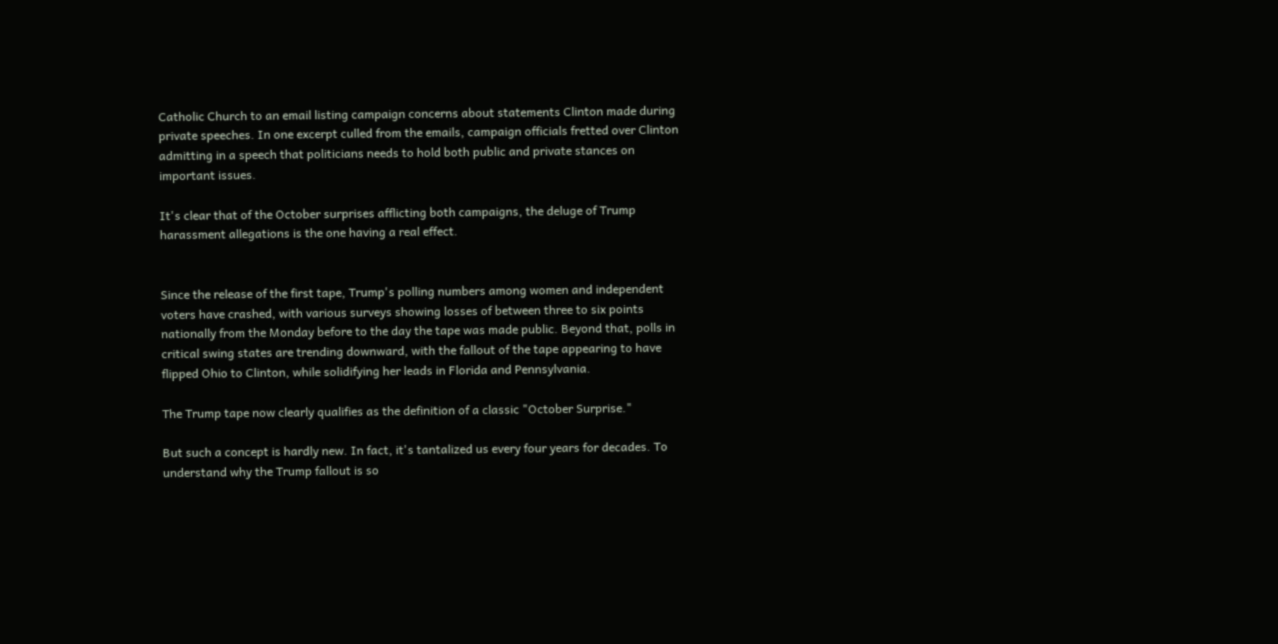Catholic Church to an email listing campaign concerns about statements Clinton made during private speeches. In one excerpt culled from the emails, campaign officials fretted over Clinton admitting in a speech that politicians needs to hold both public and private stances on important issues.

It's clear that of the October surprises afflicting both campaigns, the deluge of Trump harassment allegations is the one having a real effect.


Since the release of the first tape, Trump's polling numbers among women and independent voters have crashed, with various surveys showing losses of between three to six points nationally from the Monday before to the day the tape was made public. Beyond that, polls in critical swing states are trending downward, with the fallout of the tape appearing to have flipped Ohio to Clinton, while solidifying her leads in Florida and Pennsylvania.

The Trump tape now clearly qualifies as the definition of a classic "October Surprise."

But such a concept is hardly new. In fact, it's tantalized us every four years for decades. To understand why the Trump fallout is so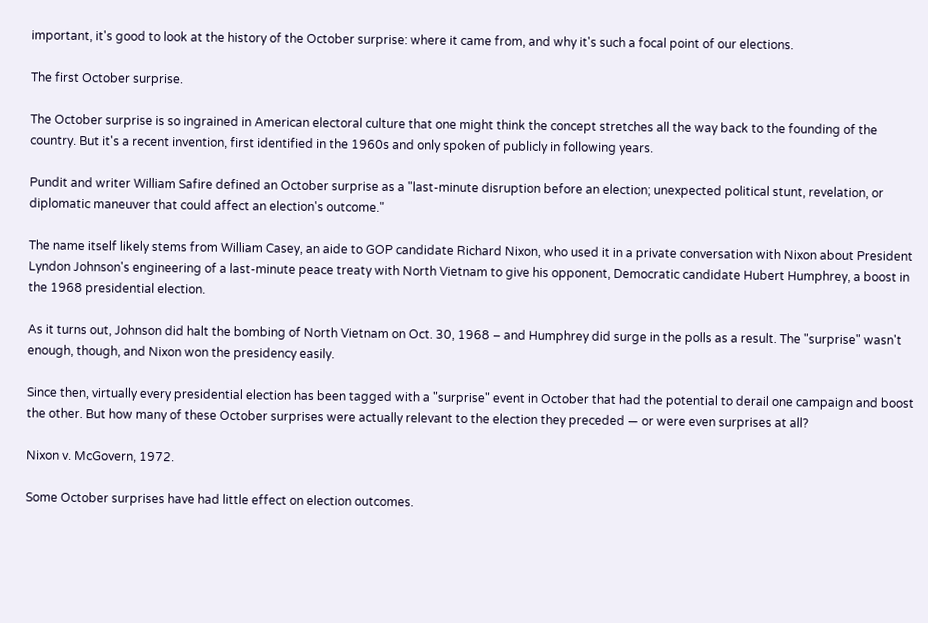important, it's good to look at the history of the October surprise: where it came from, and why it's such a focal point of our elections.

The first October surprise.

The October surprise is so ingrained in American electoral culture that one might think the concept stretches all the way back to the founding of the country. But it's a recent invention, first identified in the 1960s and only spoken of publicly in following years.

Pundit and writer William Safire defined an October surprise as a "last-minute disruption before an election; unexpected political stunt, revelation, or diplomatic maneuver that could affect an election's outcome."

The name itself likely stems from William Casey, an aide to GOP candidate Richard Nixon, who used it in a private conversation with Nixon about President Lyndon Johnson's engineering of a last-minute peace treaty with North Vietnam to give his opponent, Democratic candidate Hubert Humphrey, a boost in the 1968 presidential election.

As it turns out, Johnson did halt the bombing of North Vietnam on Oct. 30, 1968 – and Humphrey did surge in the polls as a result. The "surprise" wasn't enough, though, and Nixon won the presidency easily.

Since then, virtually every presidential election has been tagged with a "surprise" event in October that had the potential to derail one campaign and boost the other. But how many of these October surprises were actually relevant to the election they preceded — or were even surprises at all?

Nixon v. McGovern, 1972.

Some October surprises have had little effect on election outcomes.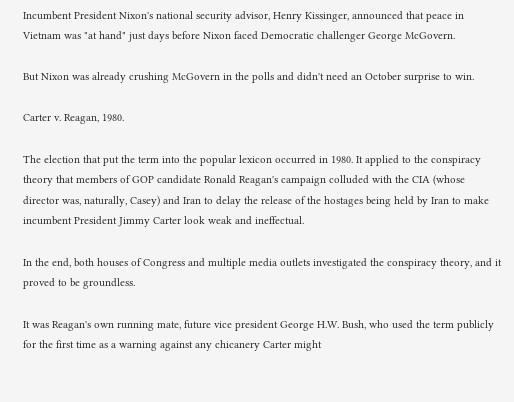Incumbent President Nixon's national security advisor, Henry Kissinger, announced that peace in Vietnam was "at hand" just days before Nixon faced Democratic challenger George McGovern.

But Nixon was already crushing McGovern in the polls and didn't need an October surprise to win.

Carter v. Reagan, 1980.

The election that put the term into the popular lexicon occurred in 1980. It applied to the conspiracy theory that members of GOP candidate Ronald Reagan's campaign colluded with the CIA (whose director was, naturally, Casey) and Iran to delay the release of the hostages being held by Iran to make incumbent President Jimmy Carter look weak and ineffectual.

In the end, both houses of Congress and multiple media outlets investigated the conspiracy theory, and it proved to be groundless.

It was Reagan's own running mate, future vice president George H.W. Bush, who used the term publicly for the first time as a warning against any chicanery Carter might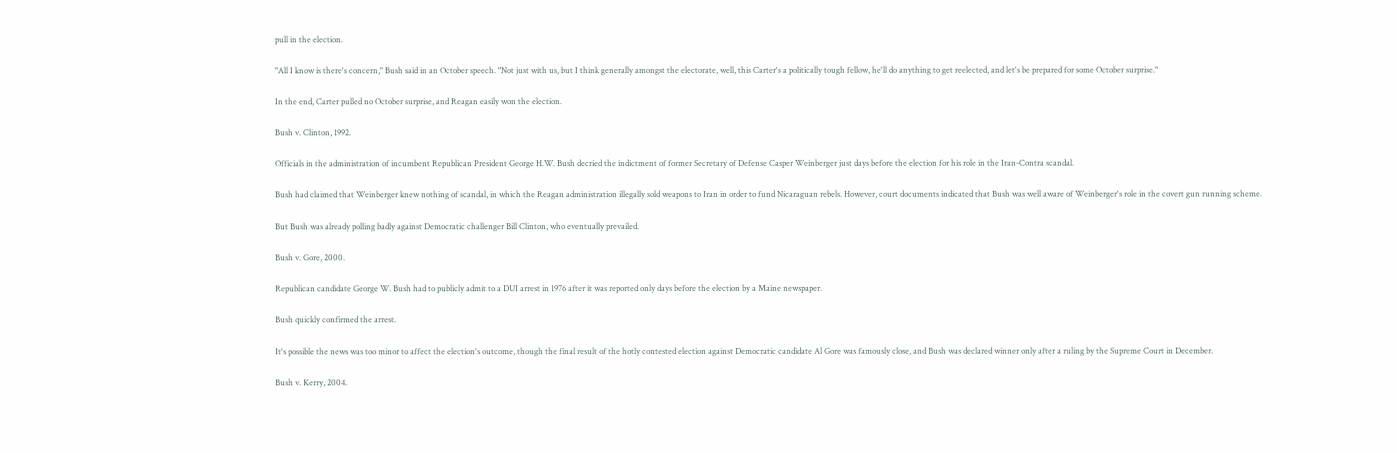pull in the election.

"All I know is there's concern," Bush said in an October speech. "Not just with us, but I think generally amongst the electorate, well, this Carter's a politically tough fellow, he'll do anything to get reelected, and let's be prepared for some October surprise."

In the end, Carter pulled no October surprise, and Reagan easily won the election.

Bush v. Clinton, 1992.

Officials in the administration of incumbent Republican President George H.W. Bush decried the indictment of former Secretary of Defense Casper Weinberger just days before the election for his role in the Iran-Contra scandal.

Bush had claimed that Weinberger knew nothing of scandal, in which the Reagan administration illegally sold weapons to Iran in order to fund Nicaraguan rebels. However, court documents indicated that Bush was well aware of Weinberger's role in the covert gun running scheme.

But Bush was already polling badly against Democratic challenger Bill Clinton, who eventually prevailed.

Bush v. Gore, 2000.

Republican candidate George W. Bush had to publicly admit to a DUI arrest in 1976 after it was reported only days before the election by a Maine newspaper.

Bush quickly confirmed the arrest.

It's possible the news was too minor to affect the election's outcome, though the final result of the hotly contested election against Democratic candidate Al Gore was famously close, and Bush was declared winner only after a ruling by the Supreme Court in December.

Bush v. Kerry, 2004.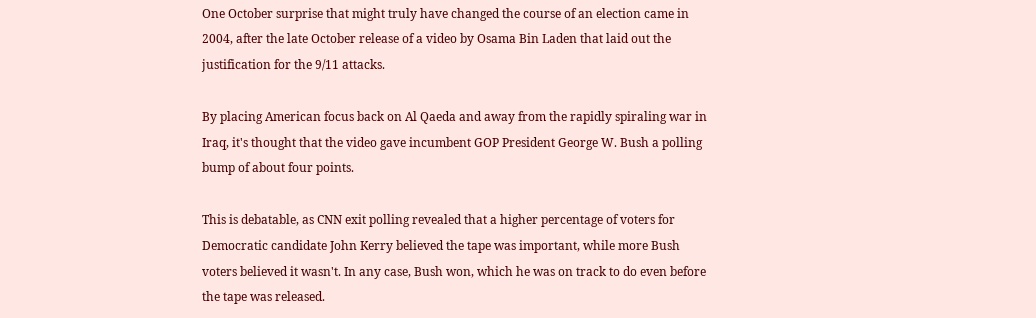One October surprise that might truly have changed the course of an election came in 2004, after the late October release of a video by Osama Bin Laden that laid out the justification for the 9/11 attacks.

By placing American focus back on Al Qaeda and away from the rapidly spiraling war in Iraq, it's thought that the video gave incumbent GOP President George W. Bush a polling bump of about four points.

This is debatable, as CNN exit polling revealed that a higher percentage of voters for Democratic candidate John Kerry believed the tape was important, while more Bush voters believed it wasn't. In any case, Bush won, which he was on track to do even before the tape was released.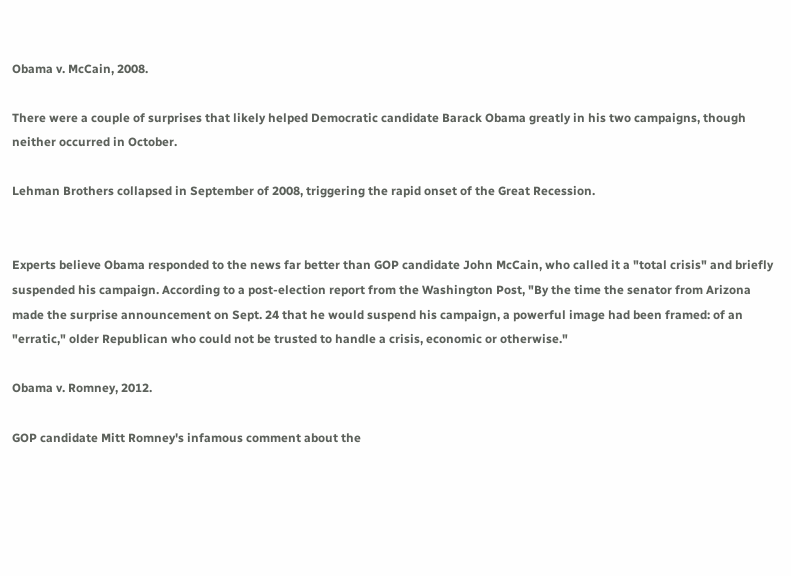Obama v. McCain, 2008.

There were a couple of surprises that likely helped Democratic candidate Barack Obama greatly in his two campaigns, though neither occurred in October.

Lehman Brothers collapsed in September of 2008, triggering the rapid onset of the Great Recession.


Experts believe Obama responded to the news far better than GOP candidate John McCain, who called it a "total crisis" and briefly suspended his campaign. According to a post-election report from the Washington Post, "By the time the senator from Arizona made the surprise announcement on Sept. 24 that he would suspend his campaign, a powerful image had been framed: of an "erratic," older Republican who could not be trusted to handle a crisis, economic or otherwise."

Obama v. Romney, 2012.

GOP candidate Mitt Romney's infamous comment about the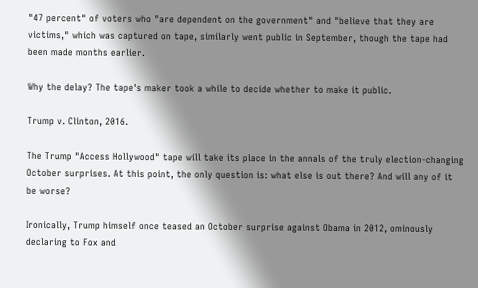"47 percent" of voters who "are dependent on the government" and "believe that they are victims," which was captured on tape, similarly went public in September, though the tape had been made months earlier.

Why the delay? The tape's maker took a while to decide whether to make it public.

Trump v. Clinton, 2016.

The Trump "Access Hollywood" tape will take its place in the annals of the truly election-changing October surprises. At this point, the only question is: what else is out there? And will any of it be worse?

Ironically, Trump himself once teased an October surprise against Obama in 2012, ominously declaring to Fox and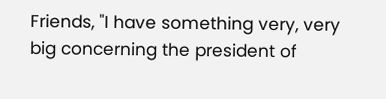Friends, "I have something very, very big concerning the president of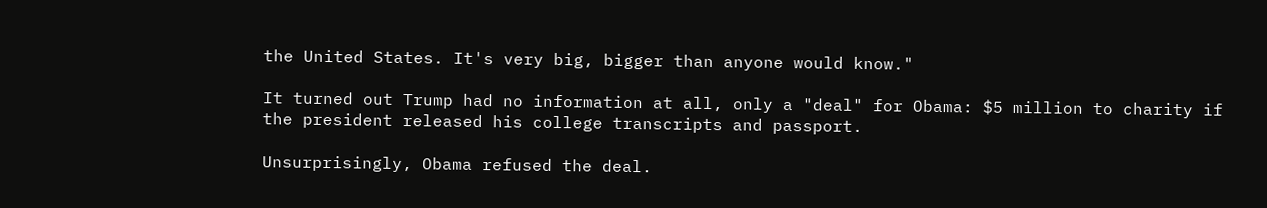the United States. It's very big, bigger than anyone would know."

It turned out Trump had no information at all, only a "deal" for Obama: $5 million to charity if the president released his college transcripts and passport.

Unsurprisingly, Obama refused the deal.